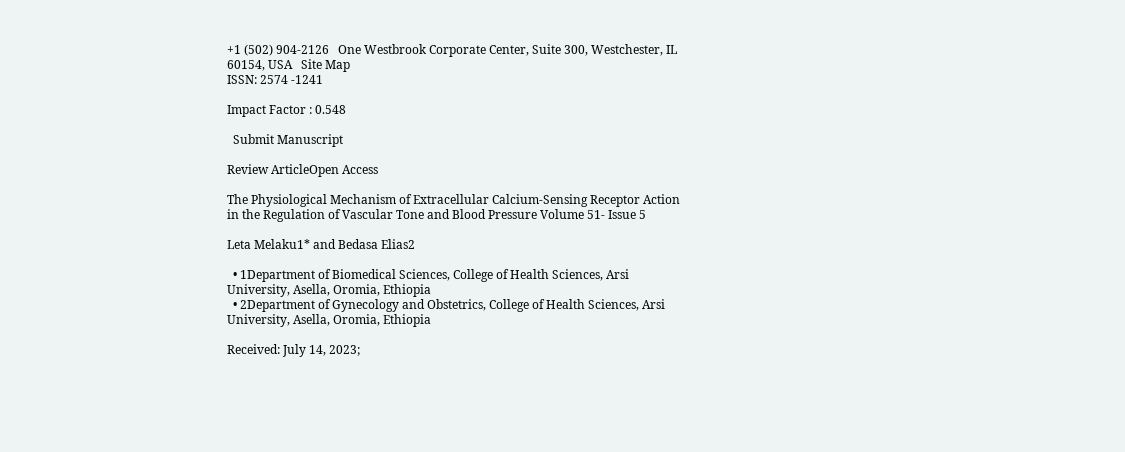+1 (502) 904-2126   One Westbrook Corporate Center, Suite 300, Westchester, IL 60154, USA   Site Map
ISSN: 2574 -1241

Impact Factor : 0.548

  Submit Manuscript

Review ArticleOpen Access

The Physiological Mechanism of Extracellular Calcium-Sensing Receptor Action in the Regulation of Vascular Tone and Blood Pressure Volume 51- Issue 5

Leta Melaku1* and Bedasa Elias2

  • 1Department of Biomedical Sciences, College of Health Sciences, Arsi University, Asella, Oromia, Ethiopia
  • 2Department of Gynecology and Obstetrics, College of Health Sciences, Arsi University, Asella, Oromia, Ethiopia

Received: July 14, 2023;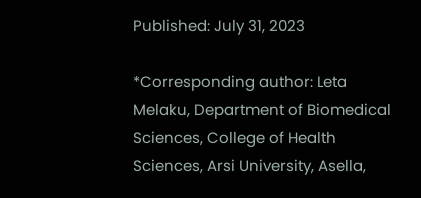Published: July 31, 2023

*Corresponding author: Leta Melaku, Department of Biomedical Sciences, College of Health Sciences, Arsi University, Asella,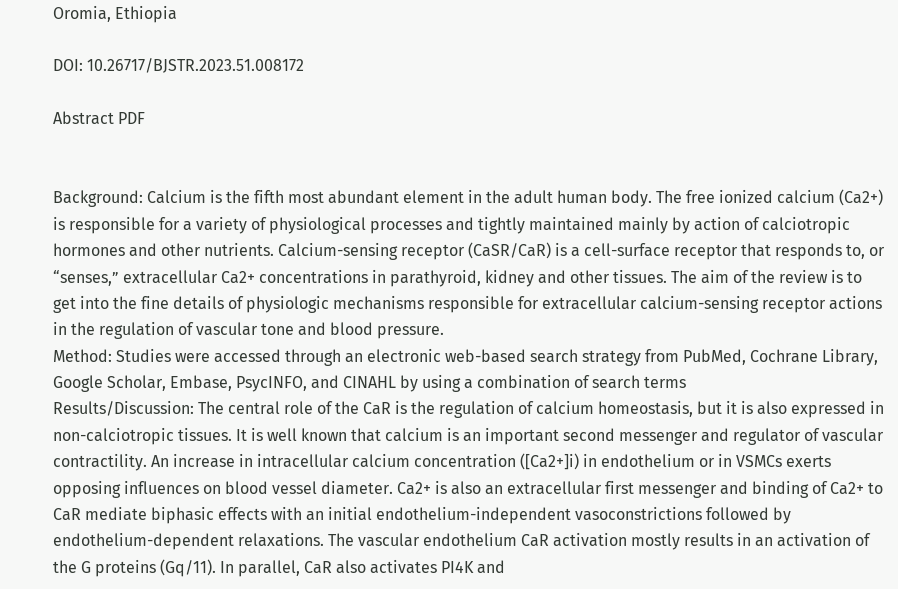Oromia, Ethiopia

DOI: 10.26717/BJSTR.2023.51.008172

Abstract PDF


Background: Calcium is the fifth most abundant element in the adult human body. The free ionized calcium (Ca2+) is responsible for a variety of physiological processes and tightly maintained mainly by action of calciotropic hormones and other nutrients. Calcium-sensing receptor (CaSR/CaR) is a cell-surface receptor that responds to, or “senses,” extracellular Ca2+ concentrations in parathyroid, kidney and other tissues. The aim of the review is to get into the fine details of physiologic mechanisms responsible for extracellular calcium-sensing receptor actions in the regulation of vascular tone and blood pressure.
Method: Studies were accessed through an electronic web-based search strategy from PubMed, Cochrane Library, Google Scholar, Embase, PsycINFO, and CINAHL by using a combination of search terms
Results/Discussion: The central role of the CaR is the regulation of calcium homeostasis, but it is also expressed in non-calciotropic tissues. It is well known that calcium is an important second messenger and regulator of vascular contractility. An increase in intracellular calcium concentration ([Ca2+]i) in endothelium or in VSMCs exerts opposing influences on blood vessel diameter. Ca2+ is also an extracellular first messenger and binding of Ca2+ to CaR mediate biphasic effects with an initial endothelium-independent vasoconstrictions followed by endothelium-dependent relaxations. The vascular endothelium CaR activation mostly results in an activation of the G proteins (Gq/11). In parallel, CaR also activates PI4K and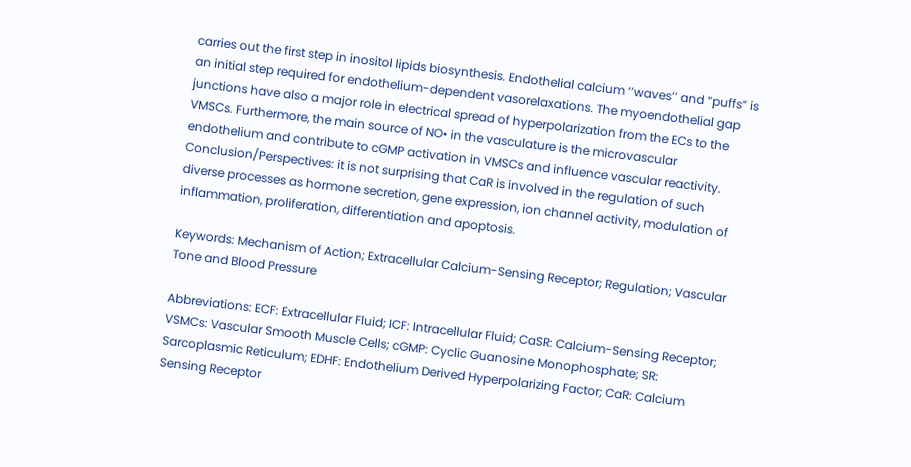carries out the first step in inositol lipids biosynthesis. Endothelial calcium ‘‘waves’’ and “puffs” is an initial step required for endothelium-dependent vasorelaxations. The myoendothelial gap junctions have also a major role in electrical spread of hyperpolarization from the ECs to the VMSCs. Furthermore, the main source of NO• in the vasculature is the microvascular endothelium and contribute to cGMP activation in VMSCs and influence vascular reactivity.
Conclusion/Perspectives: it is not surprising that CaR is involved in the regulation of such diverse processes as hormone secretion, gene expression, ion channel activity, modulation of inflammation, proliferation, differentiation and apoptosis.

Keywords: Mechanism of Action; Extracellular Calcium-Sensing Receptor; Regulation; Vascular Tone and Blood Pressure

Abbreviations: ECF: Extracellular Fluid; ICF: Intracellular Fluid; CaSR: Calcium-Sensing Receptor; VSMCs: Vascular Smooth Muscle Cells; cGMP: Cyclic Guanosine Monophosphate; SR: Sarcoplasmic Reticulum; EDHF: Endothelium Derived Hyperpolarizing Factor; CaR: Calcium Sensing Receptor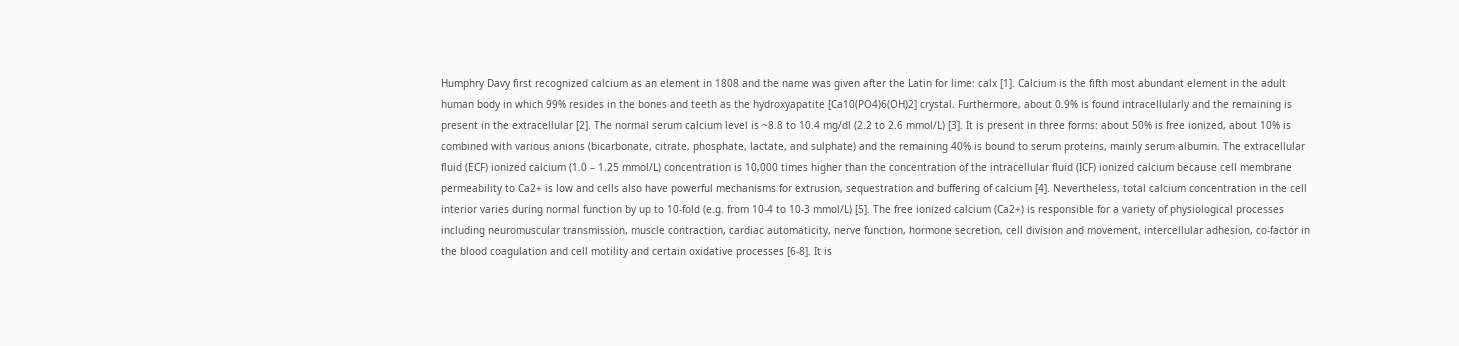Humphry Davy first recognized calcium as an element in 1808 and the name was given after the Latin for lime: calx [1]. Calcium is the fifth most abundant element in the adult human body in which 99% resides in the bones and teeth as the hydroxyapatite [Ca10(PO4)6(OH)2] crystal. Furthermore, about 0.9% is found intracellularly and the remaining is present in the extracellular [2]. The normal serum calcium level is ~8.8 to 10.4 mg/dl (2.2 to 2.6 mmol/L) [3]. It is present in three forms: about 50% is free ionized, about 10% is combined with various anions (bicarbonate, citrate, phosphate, lactate, and sulphate) and the remaining 40% is bound to serum proteins, mainly serum albumin. The extracellular fluid (ECF) ionized calcium (1.0 – 1.25 mmol/L) concentration is 10,000 times higher than the concentration of the intracellular fluid (ICF) ionized calcium because cell membrane permeability to Ca2+ is low and cells also have powerful mechanisms for extrusion, sequestration and buffering of calcium [4]. Nevertheless, total calcium concentration in the cell interior varies during normal function by up to 10-fold (e.g. from 10-4 to 10-3 mmol/L) [5]. The free ionized calcium (Ca2+) is responsible for a variety of physiological processes including neuromuscular transmission, muscle contraction, cardiac automaticity, nerve function, hormone secretion, cell division and movement, intercellular adhesion, co-factor in the blood coagulation and cell motility and certain oxidative processes [6-8]. It is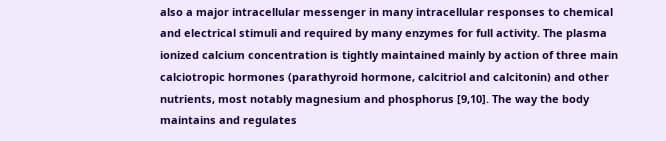also a major intracellular messenger in many intracellular responses to chemical and electrical stimuli and required by many enzymes for full activity. The plasma ionized calcium concentration is tightly maintained mainly by action of three main calciotropic hormones (parathyroid hormone, calcitriol and calcitonin) and other nutrients, most notably magnesium and phosphorus [9,10]. The way the body maintains and regulates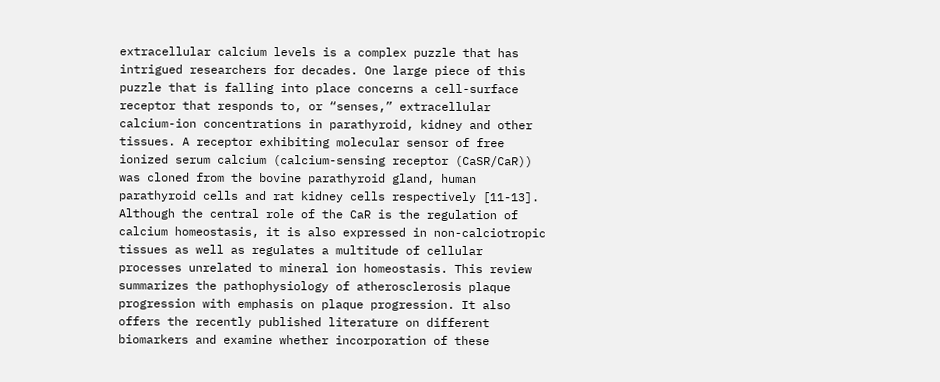extracellular calcium levels is a complex puzzle that has intrigued researchers for decades. One large piece of this puzzle that is falling into place concerns a cell-surface receptor that responds to, or “senses,” extracellular calcium-ion concentrations in parathyroid, kidney and other tissues. A receptor exhibiting molecular sensor of free ionized serum calcium (calcium-sensing receptor (CaSR/CaR)) was cloned from the bovine parathyroid gland, human parathyroid cells and rat kidney cells respectively [11-13]. Although the central role of the CaR is the regulation of calcium homeostasis, it is also expressed in non-calciotropic tissues as well as regulates a multitude of cellular processes unrelated to mineral ion homeostasis. This review summarizes the pathophysiology of atherosclerosis plaque progression with emphasis on plaque progression. It also offers the recently published literature on different biomarkers and examine whether incorporation of these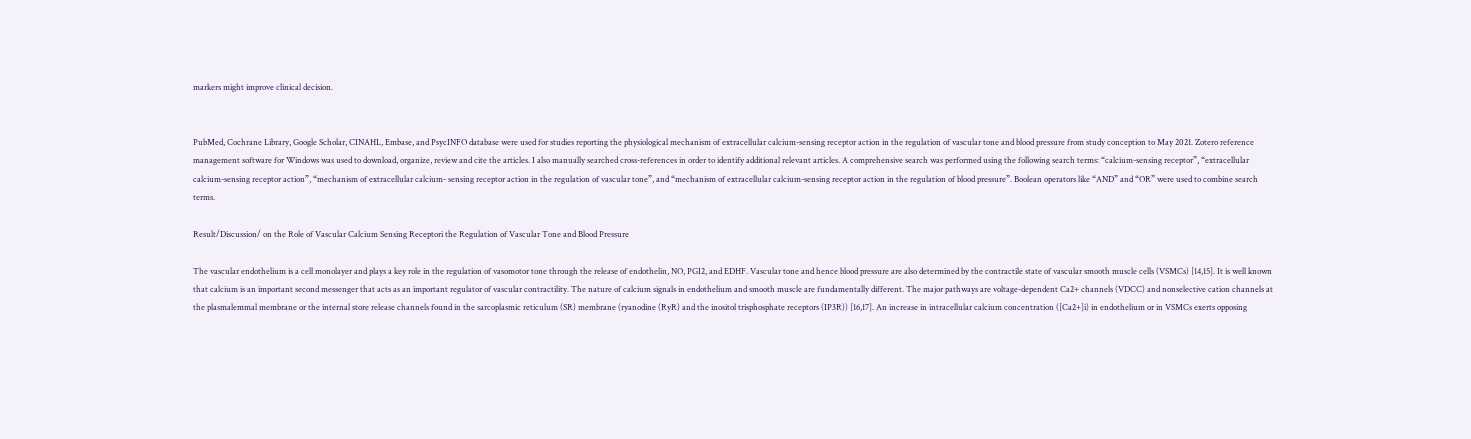markers might improve clinical decision.


PubMed, Cochrane Library, Google Scholar, CINAHL, Embase, and PsycINFO database were used for studies reporting the physiological mechanism of extracellular calcium-sensing receptor action in the regulation of vascular tone and blood pressure from study conception to May 2021. Zotero reference management software for Windows was used to download, organize, review and cite the articles. I also manually searched cross-references in order to identify additional relevant articles. A comprehensive search was performed using the following search terms: “calcium-sensing receptor”, “extracellular calcium-sensing receptor action”, “mechanism of extracellular calcium- sensing receptor action in the regulation of vascular tone”, and “mechanism of extracellular calcium-sensing receptor action in the regulation of blood pressure”. Boolean operators like “AND” and “OR” were used to combine search terms.

Result/Discussion/ on the Role of Vascular Calcium Sensing Receptori the Regulation of Vascular Tone and Blood Pressure

The vascular endothelium is a cell monolayer and plays a key role in the regulation of vasomotor tone through the release of endothelin, NO, PGI2, and EDHF. Vascular tone and hence blood pressure are also determined by the contractile state of vascular smooth muscle cells (VSMCs) [14,15]. It is well known that calcium is an important second messenger that acts as an important regulator of vascular contractility. The nature of calcium signals in endothelium and smooth muscle are fundamentally different. The major pathways are voltage-dependent Ca2+ channels (VDCC) and nonselective cation channels at the plasmalemmal membrane or the internal store release channels found in the sarcoplasmic reticulum (SR) membrane (ryanodine (RyR) and the inositol trisphosphate receptors (IP3R)) [16,17]. An increase in intracellular calcium concentration ([Ca2+]i) in endothelium or in VSMCs exerts opposing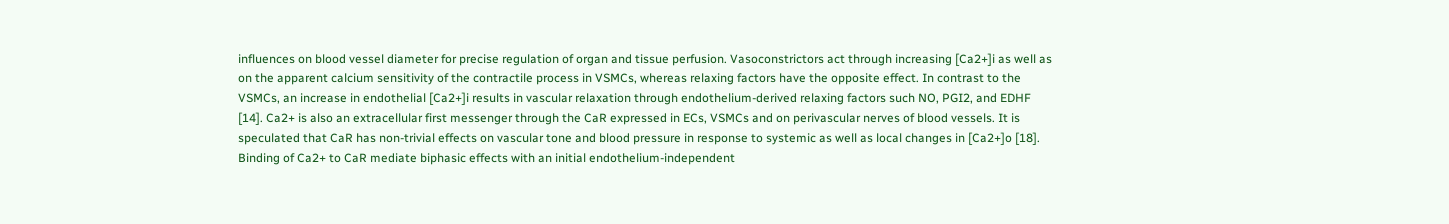influences on blood vessel diameter for precise regulation of organ and tissue perfusion. Vasoconstrictors act through increasing [Ca2+]i as well as on the apparent calcium sensitivity of the contractile process in VSMCs, whereas relaxing factors have the opposite effect. In contrast to the VSMCs, an increase in endothelial [Ca2+]i results in vascular relaxation through endothelium-derived relaxing factors such NO, PGI2, and EDHF [14]. Ca2+ is also an extracellular first messenger through the CaR expressed in ECs, VSMCs and on perivascular nerves of blood vessels. It is speculated that CaR has non-trivial effects on vascular tone and blood pressure in response to systemic as well as local changes in [Ca2+]o [18]. Binding of Ca2+ to CaR mediate biphasic effects with an initial endothelium-independent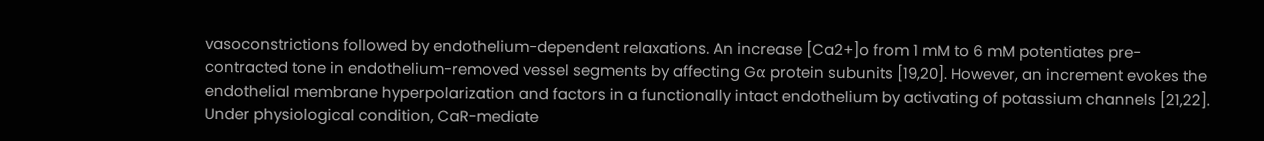vasoconstrictions followed by endothelium-dependent relaxations. An increase [Ca2+]o from 1 mM to 6 mM potentiates pre-contracted tone in endothelium-removed vessel segments by affecting Gα protein subunits [19,20]. However, an increment evokes the endothelial membrane hyperpolarization and factors in a functionally intact endothelium by activating of potassium channels [21,22]. Under physiological condition, CaR-mediate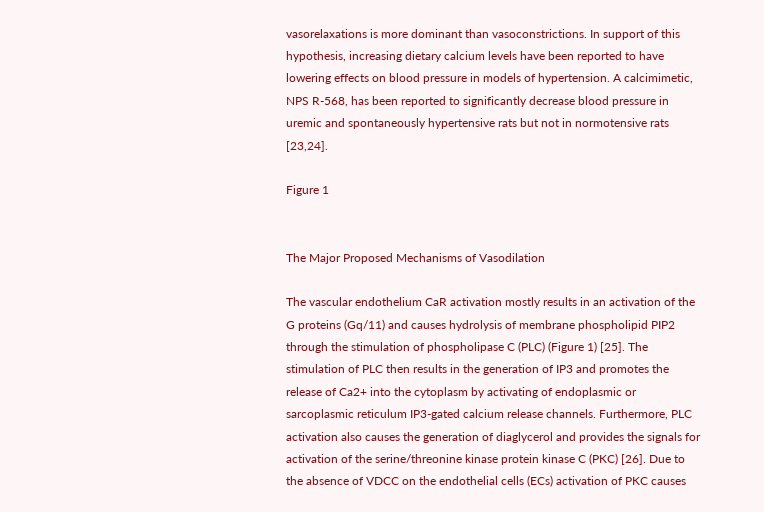vasorelaxations is more dominant than vasoconstrictions. In support of this hypothesis, increasing dietary calcium levels have been reported to have lowering effects on blood pressure in models of hypertension. A calcimimetic, NPS R-568, has been reported to significantly decrease blood pressure in uremic and spontaneously hypertensive rats but not in normotensive rats [23,24].

Figure 1


The Major Proposed Mechanisms of Vasodilation

The vascular endothelium CaR activation mostly results in an activation of the G proteins (Gq/11) and causes hydrolysis of membrane phospholipid PIP2 through the stimulation of phospholipase C (PLC) (Figure 1) [25]. The stimulation of PLC then results in the generation of IP3 and promotes the release of Ca2+ into the cytoplasm by activating of endoplasmic or sarcoplasmic reticulum IP3-gated calcium release channels. Furthermore, PLC activation also causes the generation of diaglycerol and provides the signals for activation of the serine/threonine kinase protein kinase C (PKC) [26]. Due to the absence of VDCC on the endothelial cells (ECs) activation of PKC causes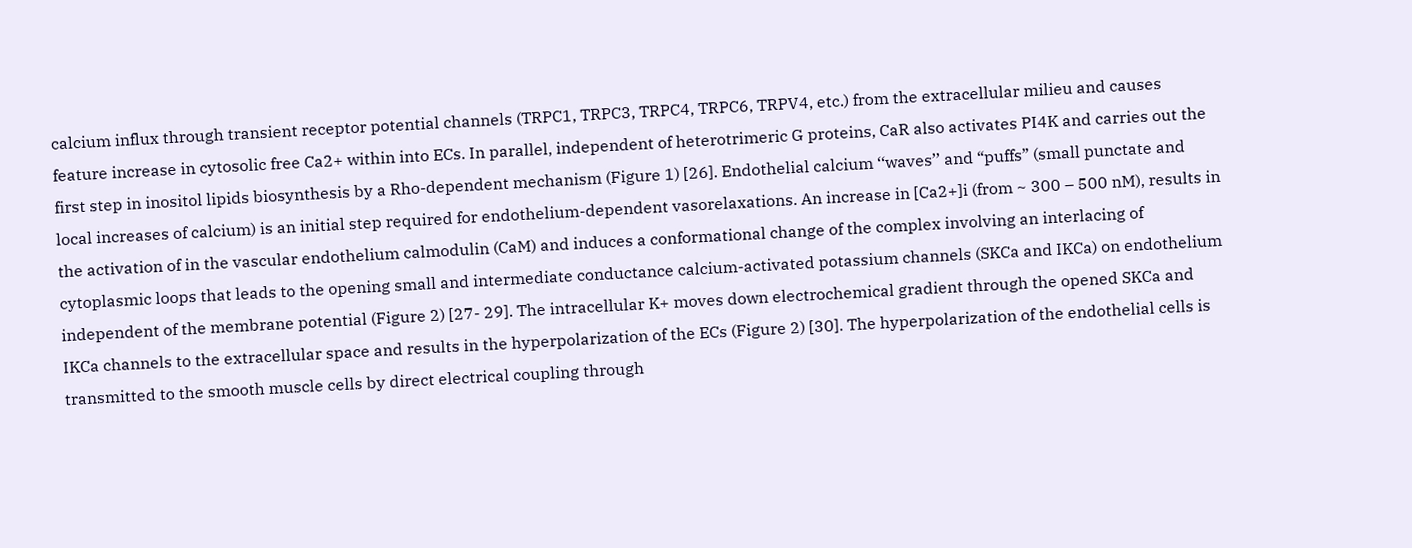calcium influx through transient receptor potential channels (TRPC1, TRPC3, TRPC4, TRPC6, TRPV4, etc.) from the extracellular milieu and causes feature increase in cytosolic free Ca2+ within into ECs. In parallel, independent of heterotrimeric G proteins, CaR also activates PI4K and carries out the first step in inositol lipids biosynthesis by a Rho-dependent mechanism (Figure 1) [26]. Endothelial calcium ‘‘waves’’ and “puffs” (small punctate and local increases of calcium) is an initial step required for endothelium-dependent vasorelaxations. An increase in [Ca2+]i (from ~ 300 – 500 nM), results in the activation of in the vascular endothelium calmodulin (CaM) and induces a conformational change of the complex involving an interlacing of cytoplasmic loops that leads to the opening small and intermediate conductance calcium-activated potassium channels (SKCa and IKCa) on endothelium independent of the membrane potential (Figure 2) [27- 29]. The intracellular K+ moves down electrochemical gradient through the opened SKCa and IKCa channels to the extracellular space and results in the hyperpolarization of the ECs (Figure 2) [30]. The hyperpolarization of the endothelial cells is transmitted to the smooth muscle cells by direct electrical coupling through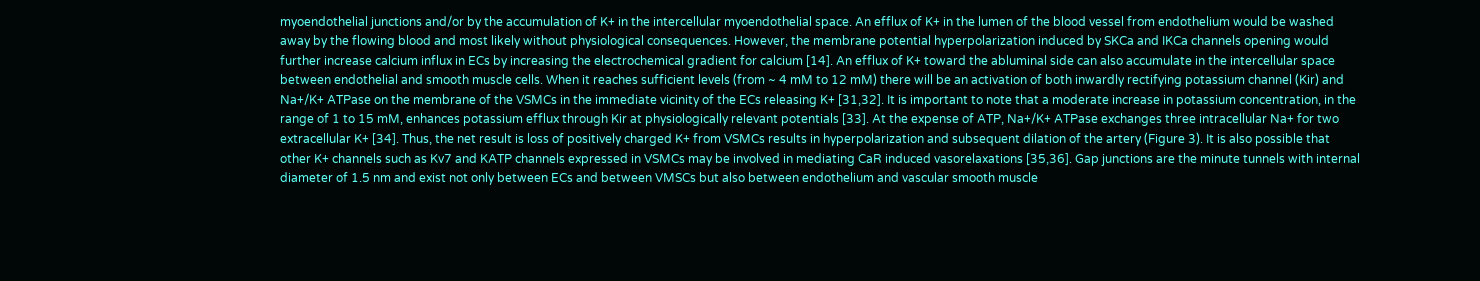myoendothelial junctions and/or by the accumulation of K+ in the intercellular myoendothelial space. An efflux of K+ in the lumen of the blood vessel from endothelium would be washed away by the flowing blood and most likely without physiological consequences. However, the membrane potential hyperpolarization induced by SKCa and IKCa channels opening would further increase calcium influx in ECs by increasing the electrochemical gradient for calcium [14]. An efflux of K+ toward the abluminal side can also accumulate in the intercellular space between endothelial and smooth muscle cells. When it reaches sufficient levels (from ~ 4 mM to 12 mM) there will be an activation of both inwardly rectifying potassium channel (Kir) and Na+/K+ ATPase on the membrane of the VSMCs in the immediate vicinity of the ECs releasing K+ [31,32]. It is important to note that a moderate increase in potassium concentration, in the range of 1 to 15 mM, enhances potassium efflux through Kir at physiologically relevant potentials [33]. At the expense of ATP, Na+/K+ ATPase exchanges three intracellular Na+ for two extracellular K+ [34]. Thus, the net result is loss of positively charged K+ from VSMCs results in hyperpolarization and subsequent dilation of the artery (Figure 3). It is also possible that other K+ channels such as Kv7 and KATP channels expressed in VSMCs may be involved in mediating CaR induced vasorelaxations [35,36]. Gap junctions are the minute tunnels with internal diameter of 1.5 nm and exist not only between ECs and between VMSCs but also between endothelium and vascular smooth muscle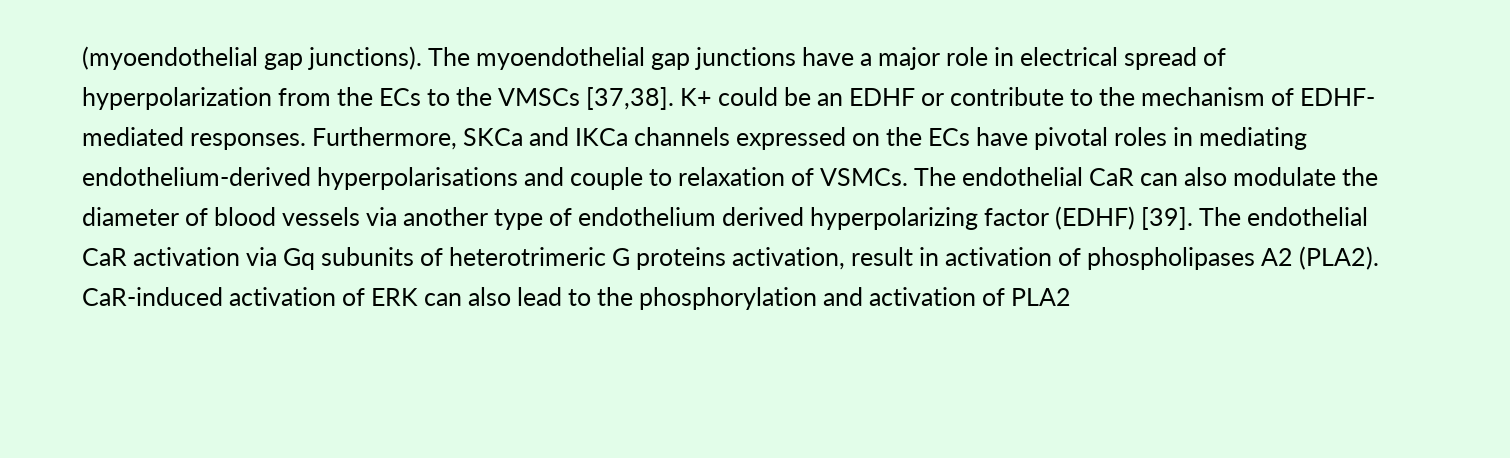(myoendothelial gap junctions). The myoendothelial gap junctions have a major role in electrical spread of hyperpolarization from the ECs to the VMSCs [37,38]. K+ could be an EDHF or contribute to the mechanism of EDHF-mediated responses. Furthermore, SKCa and IKCa channels expressed on the ECs have pivotal roles in mediating endothelium-derived hyperpolarisations and couple to relaxation of VSMCs. The endothelial CaR can also modulate the diameter of blood vessels via another type of endothelium derived hyperpolarizing factor (EDHF) [39]. The endothelial CaR activation via Gq subunits of heterotrimeric G proteins activation, result in activation of phospholipases A2 (PLA2). CaR-induced activation of ERK can also lead to the phosphorylation and activation of PLA2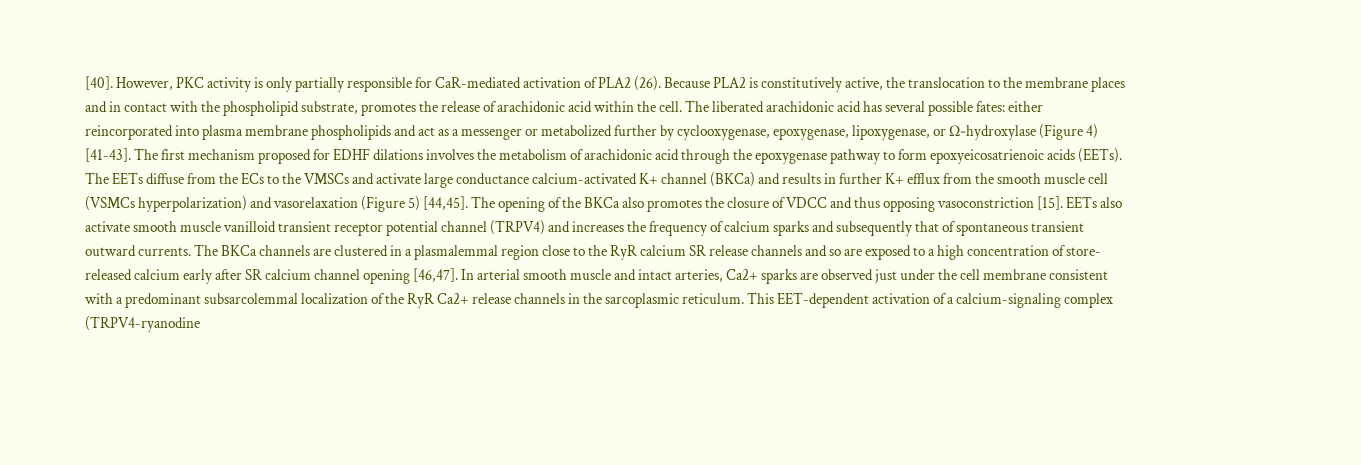[40]. However, PKC activity is only partially responsible for CaR-mediated activation of PLA2 (26). Because PLA2 is constitutively active, the translocation to the membrane places and in contact with the phospholipid substrate, promotes the release of arachidonic acid within the cell. The liberated arachidonic acid has several possible fates: either reincorporated into plasma membrane phospholipids and act as a messenger or metabolized further by cyclooxygenase, epoxygenase, lipoxygenase, or Ω-hydroxylase (Figure 4) [41-43]. The first mechanism proposed for EDHF dilations involves the metabolism of arachidonic acid through the epoxygenase pathway to form epoxyeicosatrienoic acids (EETs). The EETs diffuse from the ECs to the VMSCs and activate large conductance calcium-activated K+ channel (BKCa) and results in further K+ efflux from the smooth muscle cell (VSMCs hyperpolarization) and vasorelaxation (Figure 5) [44,45]. The opening of the BKCa also promotes the closure of VDCC and thus opposing vasoconstriction [15]. EETs also activate smooth muscle vanilloid transient receptor potential channel (TRPV4) and increases the frequency of calcium sparks and subsequently that of spontaneous transient outward currents. The BKCa channels are clustered in a plasmalemmal region close to the RyR calcium SR release channels and so are exposed to a high concentration of store-released calcium early after SR calcium channel opening [46,47]. In arterial smooth muscle and intact arteries, Ca2+ sparks are observed just under the cell membrane consistent with a predominant subsarcolemmal localization of the RyR Ca2+ release channels in the sarcoplasmic reticulum. This EET-dependent activation of a calcium-signaling complex (TRPV4-ryanodine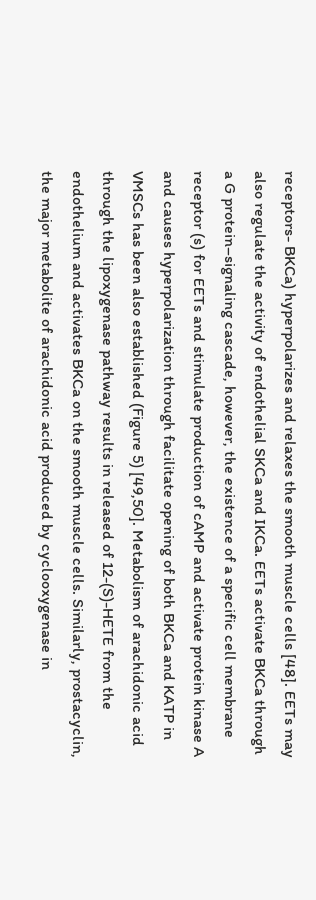receptors- BKCa) hyperpolarizes and relaxes the smooth muscle cells [48]. EETs may also regulate the activity of endothelial SKCa and IKCa. EETs activate BKCa through a G protein–signaling cascade, however, the existence of a specific cell membrane receptor (s) for EETs and stimulate production of cAMP and activate protein kinase A and causes hyperpolarization through facilitate opening of both BKCa and KATP in VMSCs has been also established (Figure 5) [49,50]. Metabolism of arachidonic acid through the lipoxygenase pathway results in released of 12-(S)-HETE from the endothelium and activates BKCa on the smooth muscle cells. Similarly, prostacyclin, the major metabolite of arachidonic acid produced by cyclooxygenase in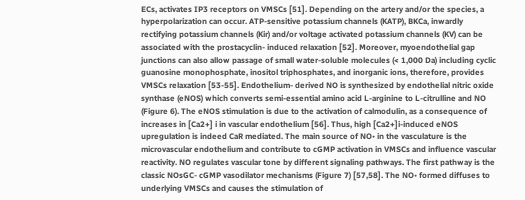ECs, activates IP3 receptors on VMSCs [51]. Depending on the artery and/or the species, a hyperpolarization can occur. ATP-sensitive potassium channels (KATP), BKCa, inwardly rectifying potassium channels (Kir) and/or voltage activated potassium channels (KV) can be associated with the prostacyclin- induced relaxation [52]. Moreover, myoendothelial gap junctions can also allow passage of small water-soluble molecules (< 1,000 Da) including cyclic guanosine monophosphate, inositol triphosphates, and inorganic ions, therefore, provides VMSCs relaxation [53-55]. Endothelium- derived NO is synthesized by endothelial nitric oxide synthase (eNOS) which converts semi-essential amino acid L-arginine to L-citrulline and NO (Figure 6). The eNOS stimulation is due to the activation of calmodulin, as a consequence of increases in [Ca2+] i in vascular endothelium [56]. Thus, high [Ca2+]i-induced eNOS upregulation is indeed CaR mediated. The main source of NO• in the vasculature is the microvascular endothelium and contribute to cGMP activation in VMSCs and influence vascular reactivity. NO regulates vascular tone by different signaling pathways. The first pathway is the classic NOsGC- cGMP vasodilator mechanisms (Figure 7) [57,58]. The NO• formed diffuses to underlying VMSCs and causes the stimulation of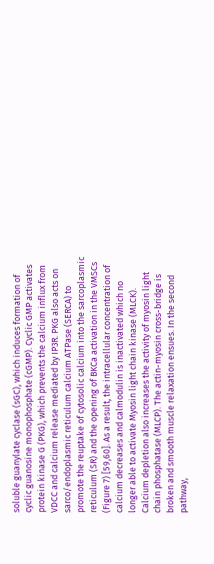soluble guanylate cyclase (sGC), which induces formation of cyclic guanosine monophosphate (cGMP). Cyclic GMP activates protein kinase G (PKG), which prevents the calcium influx from VDCC and calcium release mediated by IP3R. PKG also acts on sarco/endoplasmic reticulum calcium ATPase (SERCA) to promote the reuptake of cytosolic calcium into the sarcoplasmic reticulum (SR) and the opening of BKCa activation in the VMSCs (Figure 7) [59,60]. As a result, the intracellular concentration of calcium decreases and calmodulin is inactivated which no longer able to activate Myosin light chain kinase (MLCK). Calcium depletion also increases the activity of myosin light chain phosphatase (MLCP). The actin-myosin cross-bridge is broken and smooth muscle relaxation ensues. In the second pathway,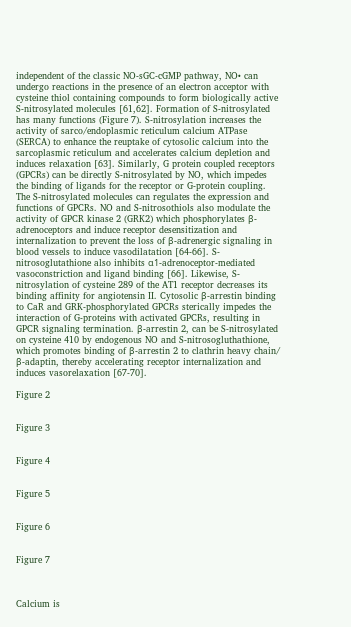independent of the classic NO-sGC-cGMP pathway, NO• can undergo reactions in the presence of an electron acceptor with cysteine thiol containing compounds to form biologically active S-nitrosylated molecules [61,62]. Formation of S-nitrosylated has many functions (Figure 7). S-nitrosylation increases the activity of sarco/endoplasmic reticulum calcium ATPase (SERCA) to enhance the reuptake of cytosolic calcium into the sarcoplasmic reticulum and accelerates calcium depletion and induces relaxation [63]. Similarly, G protein coupled receptors (GPCRs) can be directly S-nitrosylated by NO, which impedes the binding of ligands for the receptor or G-protein coupling. The S-nitrosylated molecules can regulates the expression and functions of GPCRs. NO and S-nitrosothiols also modulate the activity of GPCR kinase 2 (GRK2) which phosphorylates β-adrenoceptors and induce receptor desensitization and internalization to prevent the loss of β-adrenergic signaling in blood vessels to induce vasodilatation [64-66]. S-nitrosoglutathione also inhibits α1-adrenoceptor-mediated vasoconstriction and ligand binding [66]. Likewise, S-nitrosylation of cysteine 289 of the AT1 receptor decreases its binding affinity for angiotensin II. Cytosolic β-arrestin binding to CaR and GRK-phosphorylated GPCRs sterically impedes the interaction of G-proteins with activated GPCRs, resulting in GPCR signaling termination. β-arrestin 2, can be S-nitrosylated on cysteine 410 by endogenous NO and S-nitrosogluthathione, which promotes binding of β-arrestin 2 to clathrin heavy chain/ β-adaptin, thereby accelerating receptor internalization and induces vasorelaxation [67-70].

Figure 2


Figure 3


Figure 4


Figure 5


Figure 6


Figure 7



Calcium is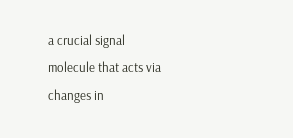a crucial signal molecule that acts via changes in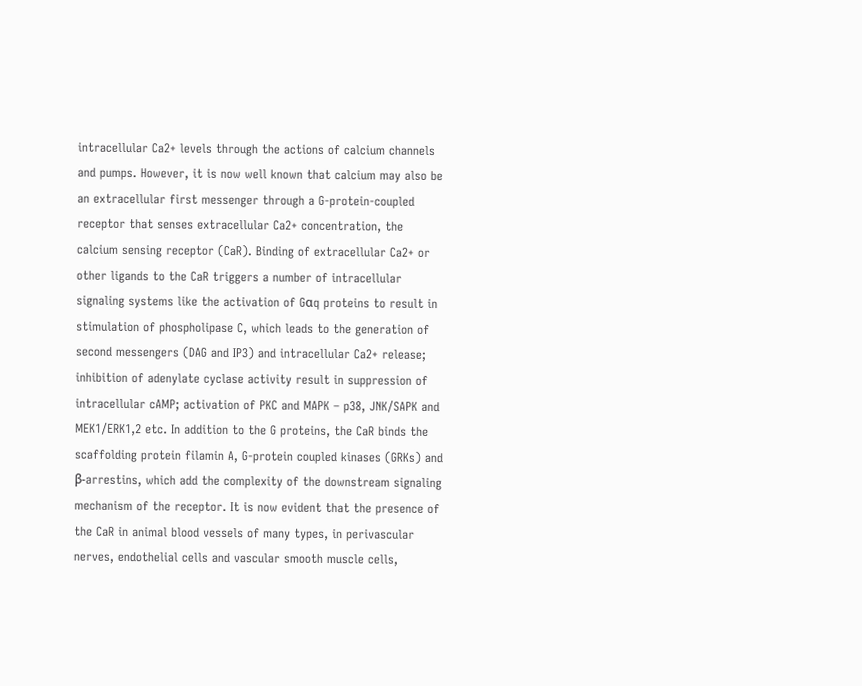intracellular Ca2+ levels through the actions of calcium channels and pumps. However, it is now well known that calcium may also be an extracellular first messenger through a G-protein-coupled receptor that senses extracellular Ca2+ concentration, the calcium sensing receptor (CaR). Binding of extracellular Ca2+ or other ligands to the CaR triggers a number of intracellular signaling systems like the activation of Gαq proteins to result in stimulation of phospholipase C, which leads to the generation of second messengers (DAG and IP3) and intracellular Ca2+ release; inhibition of adenylate cyclase activity result in suppression of intracellular cAMP; activation of PKC and MAPK – p38, JNK/SAPK and MEK1/ERK1,2 etc. In addition to the G proteins, the CaR binds the scaffolding protein filamin A, G-protein coupled kinases (GRKs) and β-arrestins, which add the complexity of the downstream signaling mechanism of the receptor. It is now evident that the presence of the CaR in animal blood vessels of many types, in perivascular nerves, endothelial cells and vascular smooth muscle cells,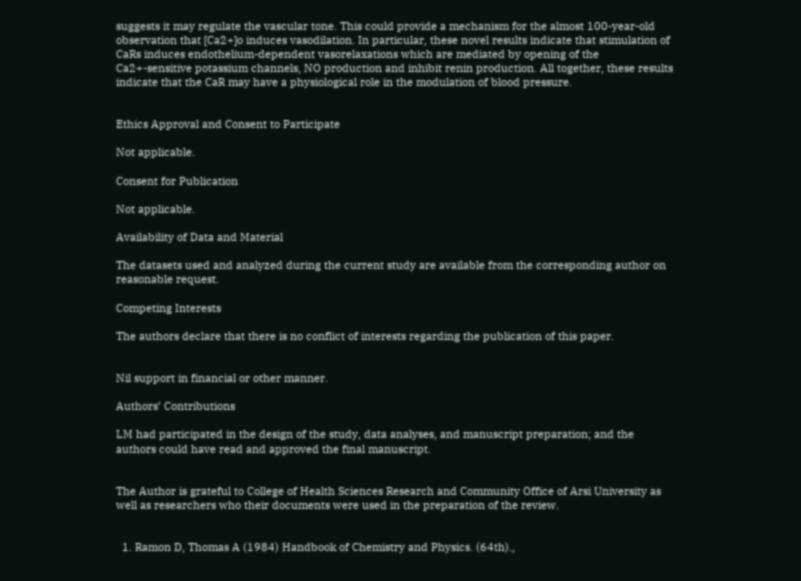suggests it may regulate the vascular tone. This could provide a mechanism for the almost 100-year-old observation that [Ca2+]o induces vasodilation. In particular, these novel results indicate that stimulation of CaRs induces endothelium-dependent vasorelaxations which are mediated by opening of the Ca2+-sensitive potassium channels, NO production and inhibit renin production. All together, these results indicate that the CaR may have a physiological role in the modulation of blood pressure.


Ethics Approval and Consent to Participate

Not applicable.

Consent for Publication

Not applicable.

Availability of Data and Material

The datasets used and analyzed during the current study are available from the corresponding author on reasonable request.

Competing Interests

The authors declare that there is no conflict of interests regarding the publication of this paper.


Nil support in financial or other manner.

Authors’ Contributions

LM had participated in the design of the study, data analyses, and manuscript preparation; and the authors could have read and approved the final manuscript.


The Author is grateful to College of Health Sciences Research and Community Office of Arsi University as well as researchers who their documents were used in the preparation of the review.


  1. Ramon D, Thomas A (1984) Handbook of Chemistry and Physics. (64th).,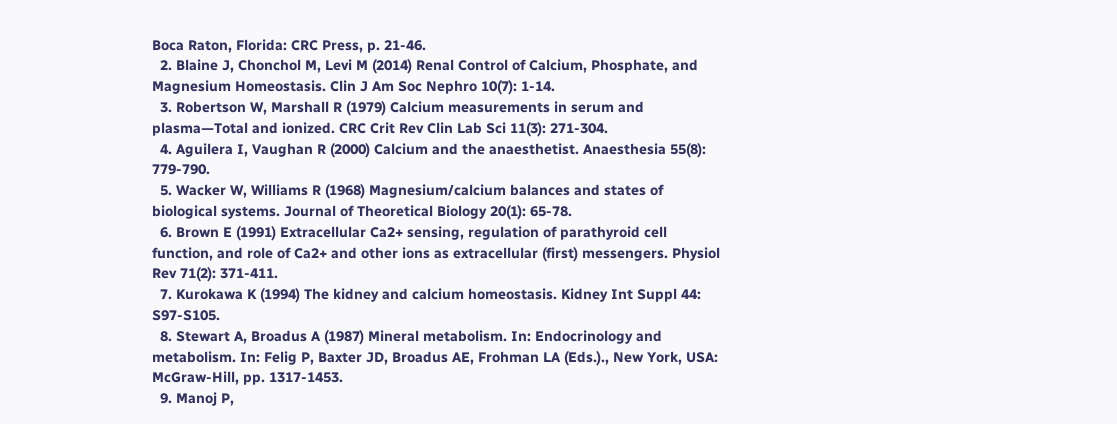Boca Raton, Florida: CRC Press, p. 21-46.
  2. Blaine J, Chonchol M, Levi M (2014) Renal Control of Calcium, Phosphate, and Magnesium Homeostasis. Clin J Am Soc Nephro 10(7): 1-14.
  3. Robertson W, Marshall R (1979) Calcium measurements in serum and plasma—Total and ionized. CRC Crit Rev Clin Lab Sci 11(3): 271-304.
  4. Aguilera I, Vaughan R (2000) Calcium and the anaesthetist. Anaesthesia 55(8): 779-790.
  5. Wacker W, Williams R (1968) Magnesium/calcium balances and states of biological systems. Journal of Theoretical Biology 20(1): 65-78.
  6. Brown E (1991) Extracellular Ca2+ sensing, regulation of parathyroid cell function, and role of Ca2+ and other ions as extracellular (first) messengers. Physiol Rev 71(2): 371-411.
  7. Kurokawa K (1994) The kidney and calcium homeostasis. Kidney Int Suppl 44: S97-S105.
  8. Stewart A, Broadus A (1987) Mineral metabolism. In: Endocrinology and metabolism. In: Felig P, Baxter JD, Broadus AE, Frohman LA (Eds.)., New York, USA: McGraw-Hill, pp. 1317-1453.
  9. Manoj P,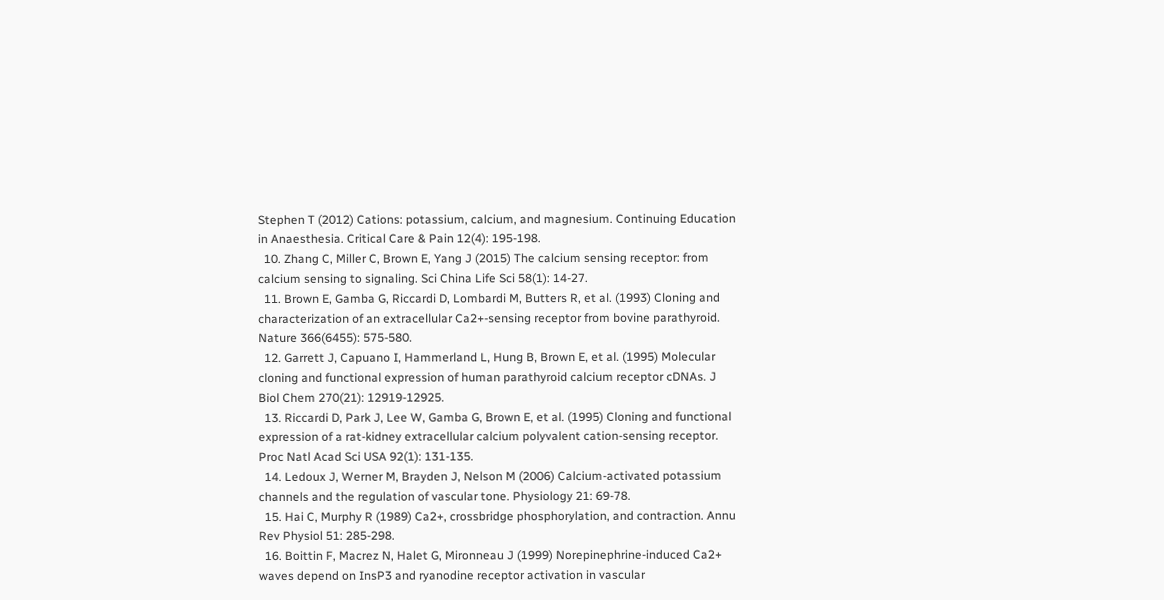Stephen T (2012) Cations: potassium, calcium, and magnesium. Continuing Education in Anaesthesia. Critical Care & Pain 12(4): 195-198.
  10. Zhang C, Miller C, Brown E, Yang J (2015) The calcium sensing receptor: from calcium sensing to signaling. Sci China Life Sci 58(1): 14-27.
  11. Brown E, Gamba G, Riccardi D, Lombardi M, Butters R, et al. (1993) Cloning and characterization of an extracellular Ca2+-sensing receptor from bovine parathyroid. Nature 366(6455): 575-580.
  12. Garrett J, Capuano I, Hammerland L, Hung B, Brown E, et al. (1995) Molecular cloning and functional expression of human parathyroid calcium receptor cDNAs. J Biol Chem 270(21): 12919-12925.
  13. Riccardi D, Park J, Lee W, Gamba G, Brown E, et al. (1995) Cloning and functional expression of a rat-kidney extracellular calcium polyvalent cation-sensing receptor. Proc Natl Acad Sci USA 92(1): 131-135.
  14. Ledoux J, Werner M, Brayden J, Nelson M (2006) Calcium-activated potassium channels and the regulation of vascular tone. Physiology 21: 69-78.
  15. Hai C, Murphy R (1989) Ca2+, crossbridge phosphorylation, and contraction. Annu Rev Physiol 51: 285-298.
  16. Boittin F, Macrez N, Halet G, Mironneau J (1999) Norepinephrine-induced Ca2+ waves depend on InsP3 and ryanodine receptor activation in vascular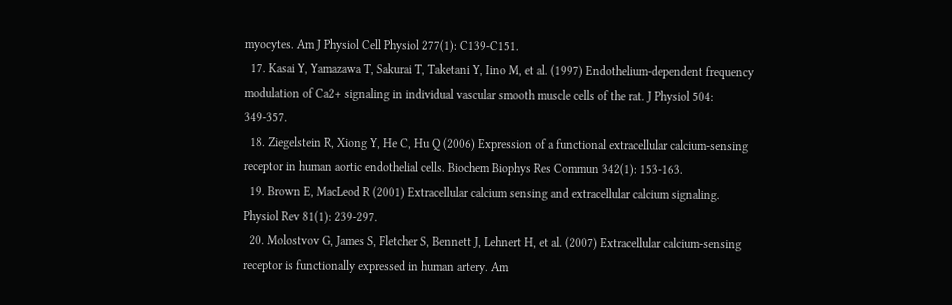myocytes. Am J Physiol Cell Physiol 277(1): C139-C151.
  17. Kasai Y, Yamazawa T, Sakurai T, Taketani Y, Iino M, et al. (1997) Endothelium-dependent frequency modulation of Ca2+ signaling in individual vascular smooth muscle cells of the rat. J Physiol 504: 349-357.
  18. Ziegelstein R, Xiong Y, He C, Hu Q (2006) Expression of a functional extracellular calcium-sensing receptor in human aortic endothelial cells. Biochem Biophys Res Commun 342(1): 153-163.
  19. Brown E, MacLeod R (2001) Extracellular calcium sensing and extracellular calcium signaling. Physiol Rev 81(1): 239-297.
  20. Molostvov G, James S, Fletcher S, Bennett J, Lehnert H, et al. (2007) Extracellular calcium-sensing receptor is functionally expressed in human artery. Am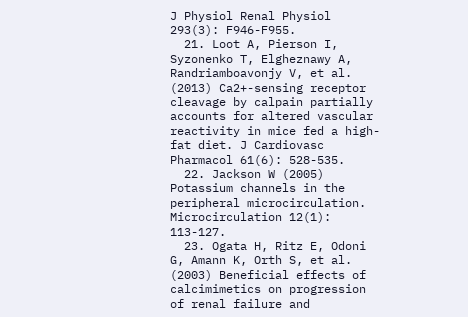J Physiol Renal Physiol 293(3): F946-F955.
  21. Loot A, Pierson I, Syzonenko T, Elgheznawy A, Randriamboavonjy V, et al. (2013) Ca2+-sensing receptor cleavage by calpain partially accounts for altered vascular reactivity in mice fed a high-fat diet. J Cardiovasc Pharmacol 61(6): 528-535.
  22. Jackson W (2005) Potassium channels in the peripheral microcirculation. Microcirculation 12(1): 113-127.
  23. Ogata H, Ritz E, Odoni G, Amann K, Orth S, et al. (2003) Beneficial effects of calcimimetics on progression of renal failure and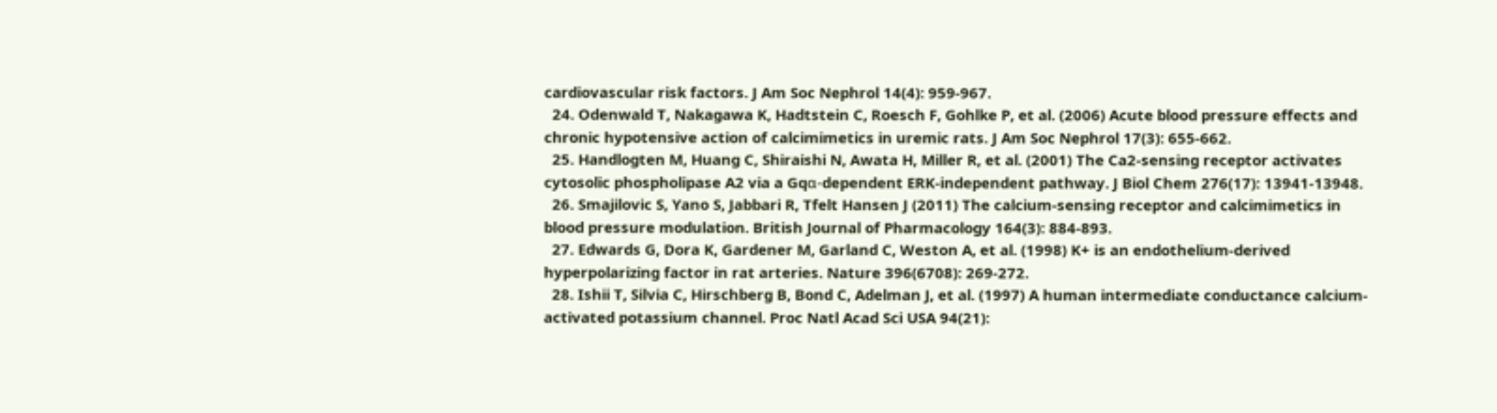cardiovascular risk factors. J Am Soc Nephrol 14(4): 959-967.
  24. Odenwald T, Nakagawa K, Hadtstein C, Roesch F, Gohlke P, et al. (2006) Acute blood pressure effects and chronic hypotensive action of calcimimetics in uremic rats. J Am Soc Nephrol 17(3): 655-662.
  25. Handlogten M, Huang C, Shiraishi N, Awata H, Miller R, et al. (2001) The Ca2-sensing receptor activates cytosolic phospholipase A2 via a Gqα-dependent ERK-independent pathway. J Biol Chem 276(17): 13941-13948.
  26. Smajilovic S, Yano S, Jabbari R, Tfelt Hansen J (2011) The calcium-sensing receptor and calcimimetics in blood pressure modulation. British Journal of Pharmacology 164(3): 884-893.
  27. Edwards G, Dora K, Gardener M, Garland C, Weston A, et al. (1998) K+ is an endothelium-derived hyperpolarizing factor in rat arteries. Nature 396(6708): 269-272.
  28. Ishii T, Silvia C, Hirschberg B, Bond C, Adelman J, et al. (1997) A human intermediate conductance calcium-activated potassium channel. Proc Natl Acad Sci USA 94(21):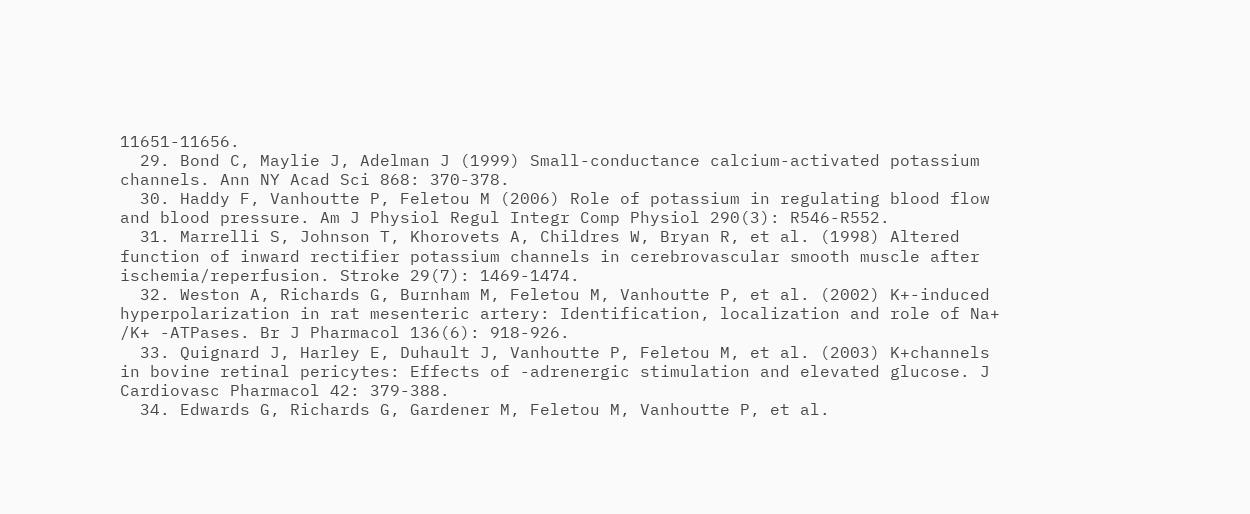11651-11656.
  29. Bond C, Maylie J, Adelman J (1999) Small-conductance calcium-activated potassium channels. Ann NY Acad Sci 868: 370-378.
  30. Haddy F, Vanhoutte P, Feletou M (2006) Role of potassium in regulating blood flow and blood pressure. Am J Physiol Regul Integr Comp Physiol 290(3): R546-R552.
  31. Marrelli S, Johnson T, Khorovets A, Childres W, Bryan R, et al. (1998) Altered function of inward rectifier potassium channels in cerebrovascular smooth muscle after ischemia/reperfusion. Stroke 29(7): 1469-1474.
  32. Weston A, Richards G, Burnham M, Feletou M, Vanhoutte P, et al. (2002) K+-induced hyperpolarization in rat mesenteric artery: Identification, localization and role of Na+ /K+ -ATPases. Br J Pharmacol 136(6): 918-926.
  33. Quignard J, Harley E, Duhault J, Vanhoutte P, Feletou M, et al. (2003) K+channels in bovine retinal pericytes: Effects of -adrenergic stimulation and elevated glucose. J Cardiovasc Pharmacol 42: 379-388.
  34. Edwards G, Richards G, Gardener M, Feletou M, Vanhoutte P, et al.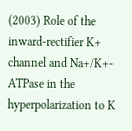(2003) Role of the inward-rectifier K+ channel and Na+/K+- ATPase in the hyperpolarization to K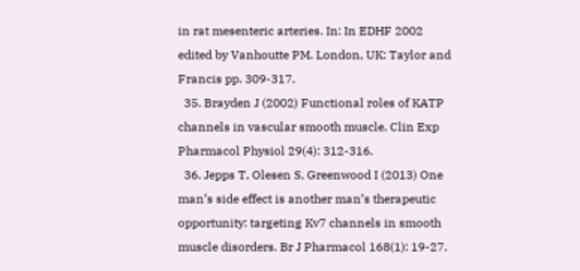in rat mesenteric arteries. In: In EDHF 2002 edited by Vanhoutte PM. London, UK: Taylor and Francis pp. 309-317.
  35. Brayden J (2002) Functional roles of KATP channels in vascular smooth muscle. Clin Exp Pharmacol Physiol 29(4): 312-316.
  36. Jepps T, Olesen S, Greenwood I (2013) One man’s side effect is another man’s therapeutic opportunity: targeting Kv7 channels in smooth muscle disorders. Br J Pharmacol 168(1): 19-27.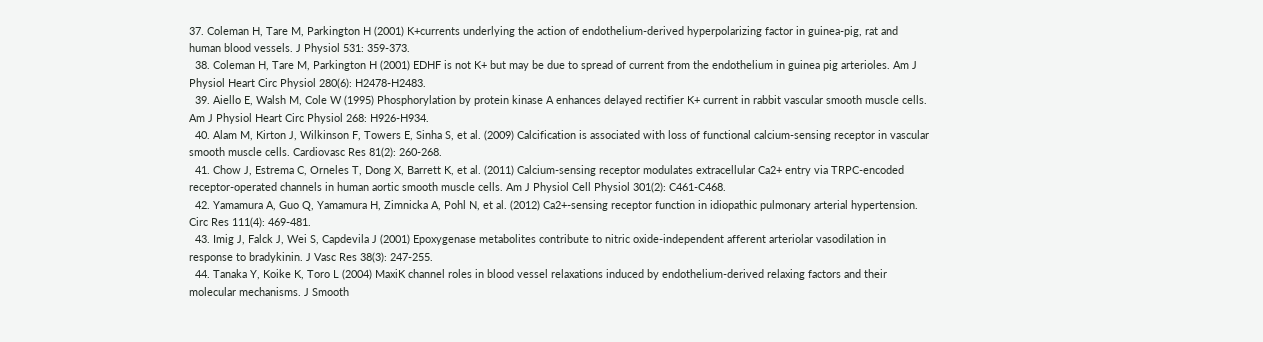37. Coleman H, Tare M, Parkington H (2001) K+currents underlying the action of endothelium-derived hyperpolarizing factor in guinea-pig, rat and human blood vessels. J Physiol 531: 359-373.
  38. Coleman H, Tare M, Parkington H (2001) EDHF is not K+ but may be due to spread of current from the endothelium in guinea pig arterioles. Am J Physiol Heart Circ Physiol 280(6): H2478-H2483.
  39. Aiello E, Walsh M, Cole W (1995) Phosphorylation by protein kinase A enhances delayed rectifier K+ current in rabbit vascular smooth muscle cells. Am J Physiol Heart Circ Physiol 268: H926-H934.
  40. Alam M, Kirton J, Wilkinson F, Towers E, Sinha S, et al. (2009) Calcification is associated with loss of functional calcium-sensing receptor in vascular smooth muscle cells. Cardiovasc Res 81(2): 260-268.
  41. Chow J, Estrema C, Orneles T, Dong X, Barrett K, et al. (2011) Calcium-sensing receptor modulates extracellular Ca2+ entry via TRPC-encoded receptor-operated channels in human aortic smooth muscle cells. Am J Physiol Cell Physiol 301(2): C461-C468.
  42. Yamamura A, Guo Q, Yamamura H, Zimnicka A, Pohl N, et al. (2012) Ca2+-sensing receptor function in idiopathic pulmonary arterial hypertension. Circ Res 111(4): 469-481.
  43. Imig J, Falck J, Wei S, Capdevila J (2001) Epoxygenase metabolites contribute to nitric oxide-independent afferent arteriolar vasodilation in response to bradykinin. J Vasc Res 38(3): 247-255.
  44. Tanaka Y, Koike K, Toro L (2004) MaxiK channel roles in blood vessel relaxations induced by endothelium-derived relaxing factors and their molecular mechanisms. J Smooth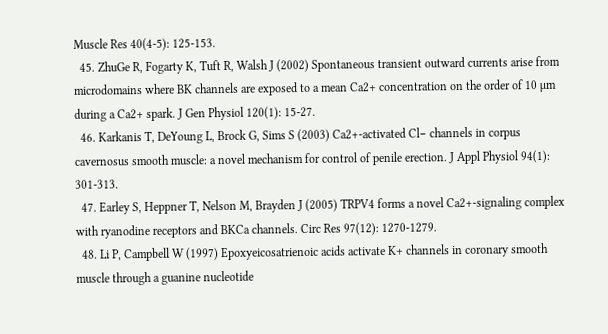Muscle Res 40(4-5): 125-153.
  45. ZhuGe R, Fogarty K, Tuft R, Walsh J (2002) Spontaneous transient outward currents arise from microdomains where BK channels are exposed to a mean Ca2+ concentration on the order of 10 µm during a Ca2+ spark. J Gen Physiol 120(1): 15-27.
  46. Karkanis T, DeYoung L, Brock G, Sims S (2003) Ca2+-activated Cl− channels in corpus cavernosus smooth muscle: a novel mechanism for control of penile erection. J Appl Physiol 94(1): 301-313.
  47. Earley S, Heppner T, Nelson M, Brayden J (2005) TRPV4 forms a novel Ca2+-signaling complex with ryanodine receptors and BKCa channels. Circ Res 97(12): 1270-1279.
  48. Li P, Campbell W (1997) Epoxyeicosatrienoic acids activate K+ channels in coronary smooth muscle through a guanine nucleotide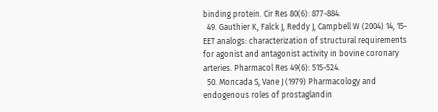binding protein. Cir Res 80(6): 877-884.
  49. Gauthier K, Falck J, Reddy J, Campbell W (2004) 14, 15-EET analogs: characterization of structural requirements for agonist and antagonist activity in bovine coronary arteries. Pharmacol Res 49(6): 515-524.
  50. Moncada S, Vane J (1979) Pharmacology and endogenous roles of prostaglandin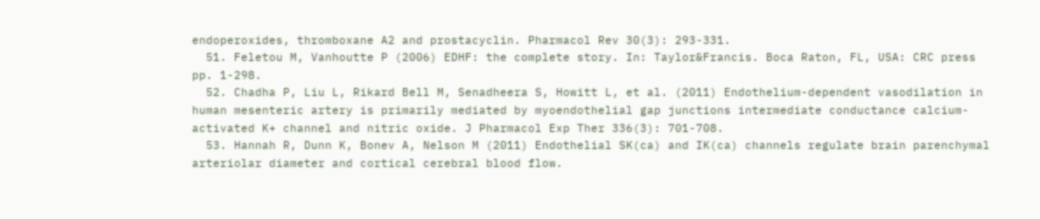endoperoxides, thromboxane A2 and prostacyclin. Pharmacol Rev 30(3): 293-331.
  51. Feletou M, Vanhoutte P (2006) EDHF: the complete story. In: Taylor&Francis. Boca Raton, FL, USA: CRC press pp. 1-298.
  52. Chadha P, Liu L, Rikard Bell M, Senadheera S, Howitt L, et al. (2011) Endothelium-dependent vasodilation in human mesenteric artery is primarily mediated by myoendothelial gap junctions intermediate conductance calcium-activated K+ channel and nitric oxide. J Pharmacol Exp Ther 336(3): 701-708.
  53. Hannah R, Dunn K, Bonev A, Nelson M (2011) Endothelial SK(ca) and IK(ca) channels regulate brain parenchymal arteriolar diameter and cortical cerebral blood flow.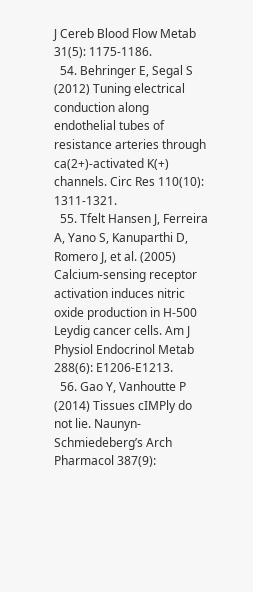J Cereb Blood Flow Metab 31(5): 1175-1186.
  54. Behringer E, Segal S (2012) Tuning electrical conduction along endothelial tubes of resistance arteries through ca(2+)-activated K(+) channels. Circ Res 110(10): 1311-1321.
  55. Tfelt Hansen J, Ferreira A, Yano S, Kanuparthi D, Romero J, et al. (2005) Calcium-sensing receptor activation induces nitric oxide production in H-500 Leydig cancer cells. Am J Physiol Endocrinol Metab 288(6): E1206-E1213.
  56. Gao Y, Vanhoutte P (2014) Tissues cIMPly do not lie. Naunyn-Schmiedeberg’s Arch Pharmacol 387(9):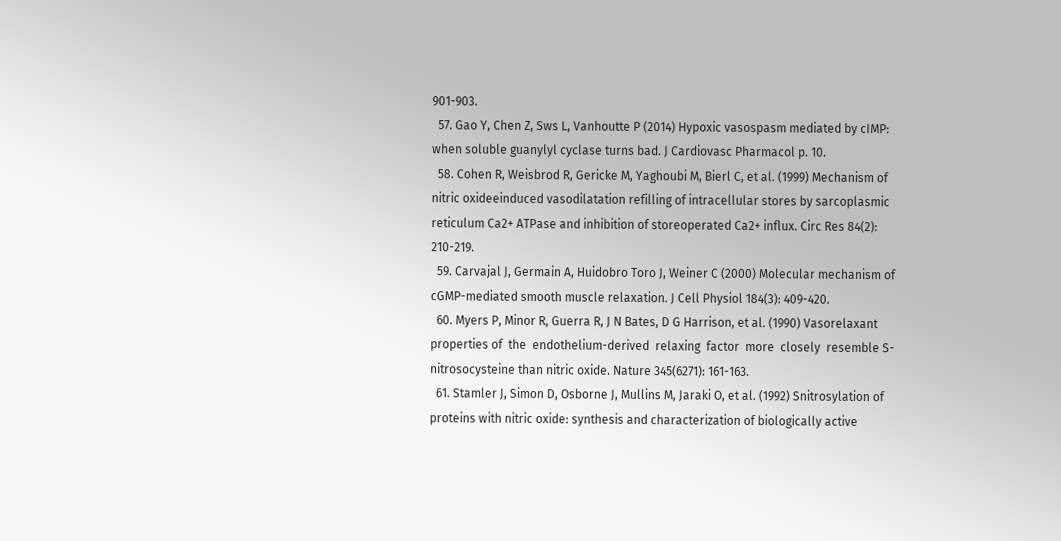901-903.
  57. Gao Y, Chen Z, Sws L, Vanhoutte P (2014) Hypoxic vasospasm mediated by cIMP: when soluble guanylyl cyclase turns bad. J Cardiovasc Pharmacol p. 10.
  58. Cohen R, Weisbrod R, Gericke M, Yaghoubi M, Bierl C, et al. (1999) Mechanism of nitric oxideeinduced vasodilatation refilling of intracellular stores by sarcoplasmic reticulum Ca2+ ATPase and inhibition of storeoperated Ca2+ influx. Circ Res 84(2): 210-219.
  59. Carvajal J, Germain A, Huidobro Toro J, Weiner C (2000) Molecular mechanism of cGMP-mediated smooth muscle relaxation. J Cell Physiol 184(3): 409-420.
  60. Myers P, Minor R, Guerra R, J N Bates, D G Harrison, et al. (1990) Vasorelaxant properties of  the  endothelium-derived  relaxing  factor  more  closely  resemble S-nitrosocysteine than nitric oxide. Nature 345(6271): 161-163.
  61. Stamler J, Simon D, Osborne J, Mullins M, Jaraki O, et al. (1992) Snitrosylation of proteins with nitric oxide: synthesis and characterization of biologically active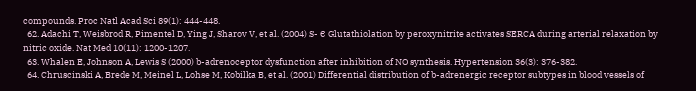compounds. Proc Natl Acad Sci 89(1): 444-448.
  62. Adachi T, Weisbrod R, Pimentel D, Ying J, Sharov V, et al. (2004) S- € Glutathiolation by peroxynitrite activates SERCA during arterial relaxation by nitric oxide. Nat Med 10(11): 1200-1207.
  63. Whalen E, Johnson A, Lewis S (2000) b-adrenoceptor dysfunction after inhibition of NO synthesis. Hypertension 36(3): 376-382.
  64. Chruscinski A, Brede M, Meinel L, Lohse M, Kobilka B, et al. (2001) Differential distribution of b-adrenergic receptor subtypes in blood vessels of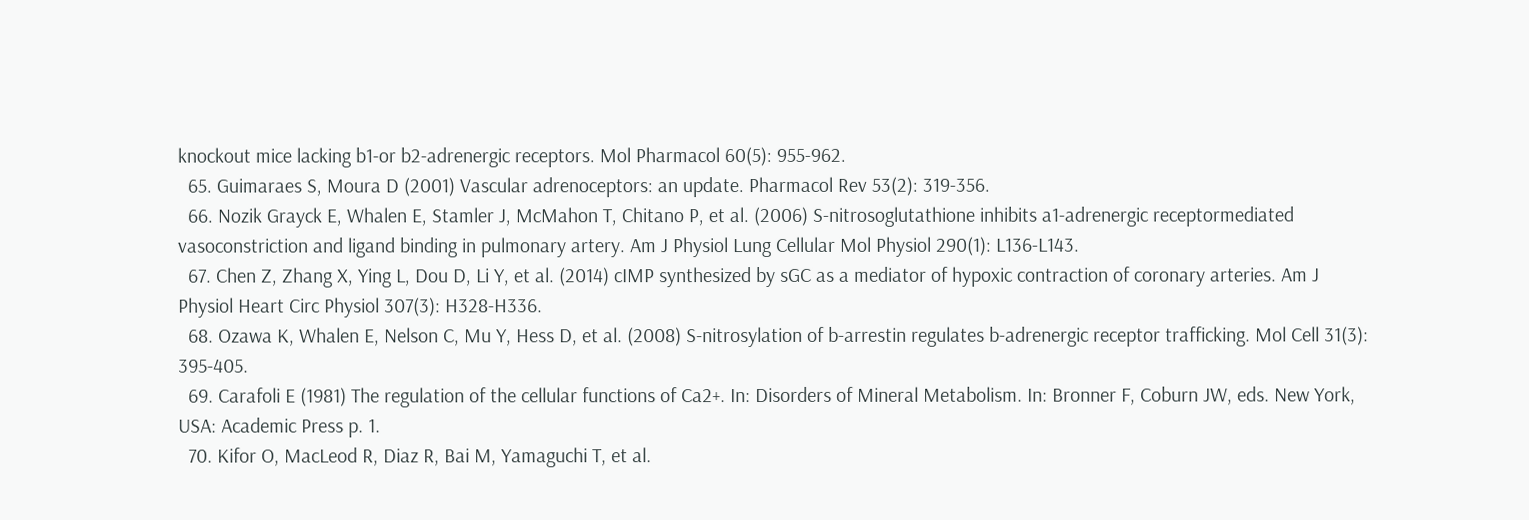knockout mice lacking b1-or b2-adrenergic receptors. Mol Pharmacol 60(5): 955-962.
  65. Guimaraes S, Moura D (2001) Vascular adrenoceptors: an update. Pharmacol Rev 53(2): 319-356.
  66. Nozik Grayck E, Whalen E, Stamler J, McMahon T, Chitano P, et al. (2006) S-nitrosoglutathione inhibits a1-adrenergic receptormediated vasoconstriction and ligand binding in pulmonary artery. Am J Physiol Lung Cellular Mol Physiol 290(1): L136-L143.
  67. Chen Z, Zhang X, Ying L, Dou D, Li Y, et al. (2014) cIMP synthesized by sGC as a mediator of hypoxic contraction of coronary arteries. Am J Physiol Heart Circ Physiol 307(3): H328-H336.
  68. Ozawa K, Whalen E, Nelson C, Mu Y, Hess D, et al. (2008) S-nitrosylation of b-arrestin regulates b-adrenergic receptor trafficking. Mol Cell 31(3): 395-405.
  69. Carafoli E (1981) The regulation of the cellular functions of Ca2+. In: Disorders of Mineral Metabolism. In: Bronner F, Coburn JW, eds. New York, USA: Academic Press p. 1.
  70. Kifor O, MacLeod R, Diaz R, Bai M, Yamaguchi T, et al.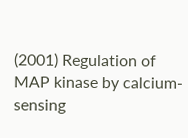(2001) Regulation of MAP kinase by calcium-sensing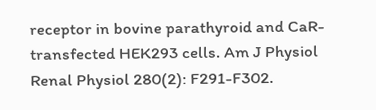receptor in bovine parathyroid and CaR-transfected HEK293 cells. Am J Physiol Renal Physiol 280(2): F291-F302.